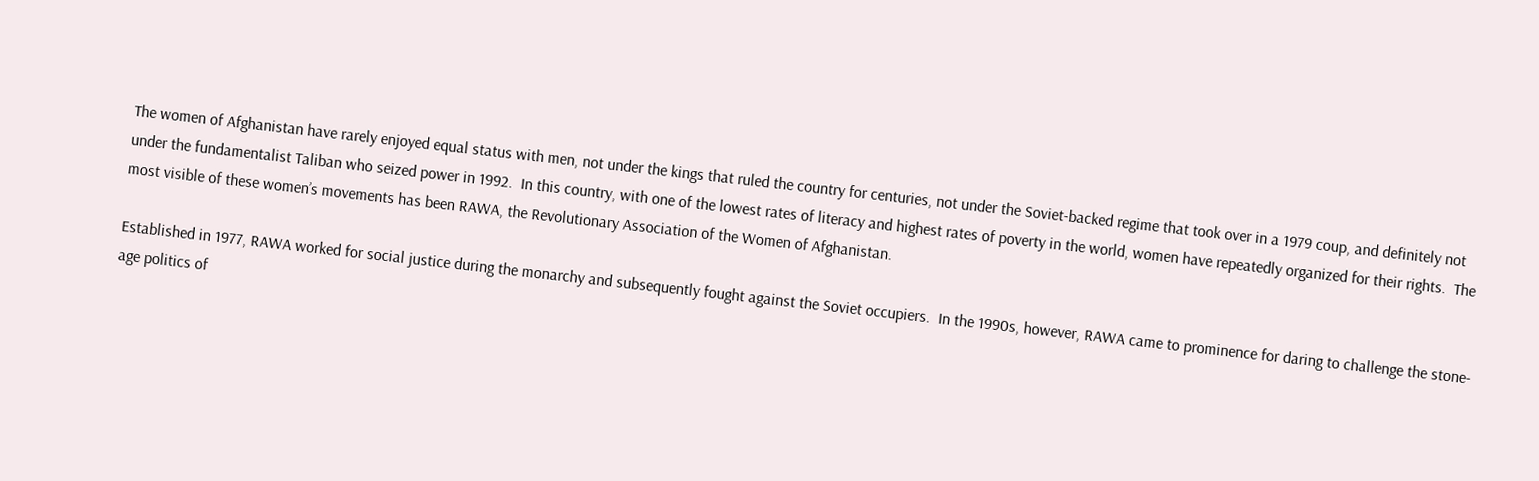The women of Afghanistan have rarely enjoyed equal status with men, not under the kings that ruled the country for centuries, not under the Soviet-backed regime that took over in a 1979 coup, and definitely not under the fundamentalist Taliban who seized power in 1992.  In this country, with one of the lowest rates of literacy and highest rates of poverty in the world, women have repeatedly organized for their rights.  The most visible of these women’s movements has been RAWA, the Revolutionary Association of the Women of Afghanistan.

Established in 1977, RAWA worked for social justice during the monarchy and subsequently fought against the Soviet occupiers.  In the 1990s, however, RAWA came to prominence for daring to challenge the stone-age politics of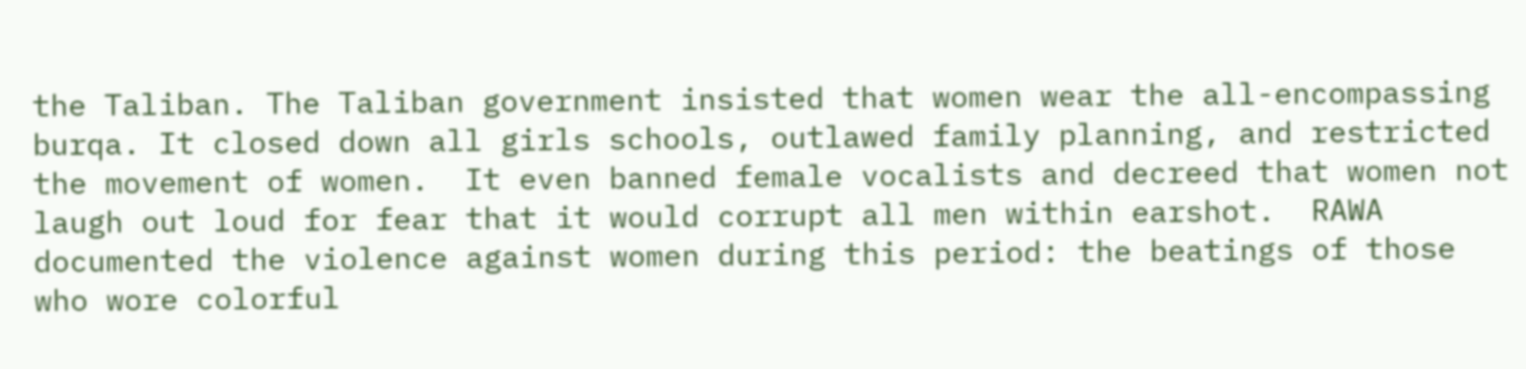the Taliban. The Taliban government insisted that women wear the all-encompassing burqa. It closed down all girls schools, outlawed family planning, and restricted the movement of women.  It even banned female vocalists and decreed that women not laugh out loud for fear that it would corrupt all men within earshot.  RAWA documented the violence against women during this period: the beatings of those who wore colorful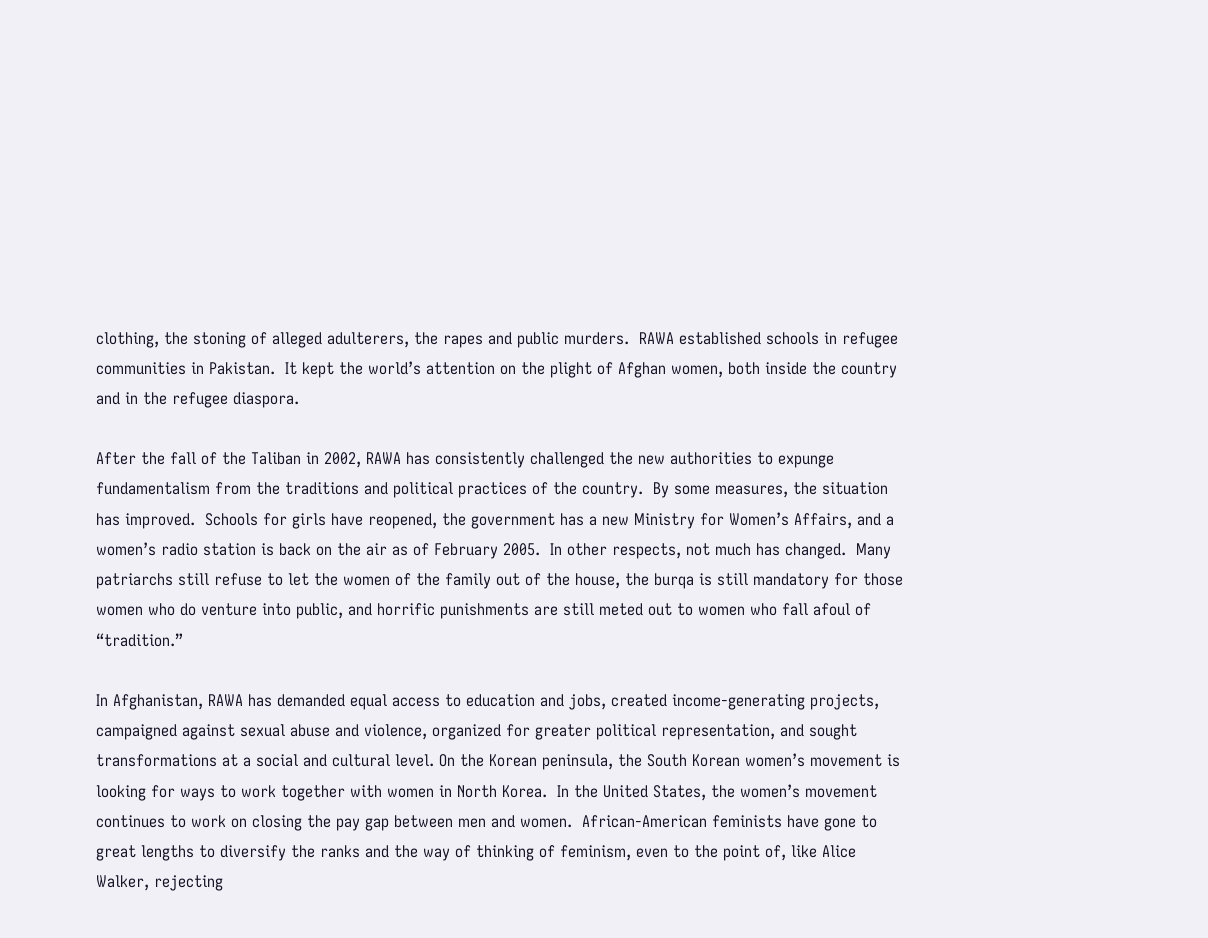clothing, the stoning of alleged adulterers, the rapes and public murders.  RAWA established schools in refugee communities in Pakistan.  It kept the world’s attention on the plight of Afghan women, both inside the country and in the refugee diaspora.

After the fall of the Taliban in 2002, RAWA has consistently challenged the new authorities to expunge fundamentalism from the traditions and political practices of the country.  By some measures, the situation has improved.  Schools for girls have reopened, the government has a new Ministry for Women’s Affairs, and a women’s radio station is back on the air as of February 2005.  In other respects, not much has changed.  Many patriarchs still refuse to let the women of the family out of the house, the burqa is still mandatory for those women who do venture into public, and horrific punishments are still meted out to women who fall afoul of “tradition.”

In Afghanistan, RAWA has demanded equal access to education and jobs, created income-generating projects, campaigned against sexual abuse and violence, organized for greater political representation, and sought transformations at a social and cultural level. On the Korean peninsula, the South Korean women’s movement is looking for ways to work together with women in North Korea.  In the United States, the women’s movement continues to work on closing the pay gap between men and women.  African-American feminists have gone to great lengths to diversify the ranks and the way of thinking of feminism, even to the point of, like Alice Walker, rejecting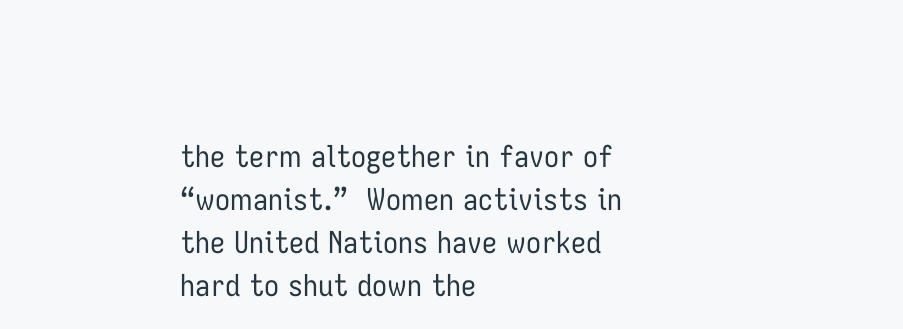the term altogether in favor of “womanist.”  Women activists in the United Nations have worked hard to shut down the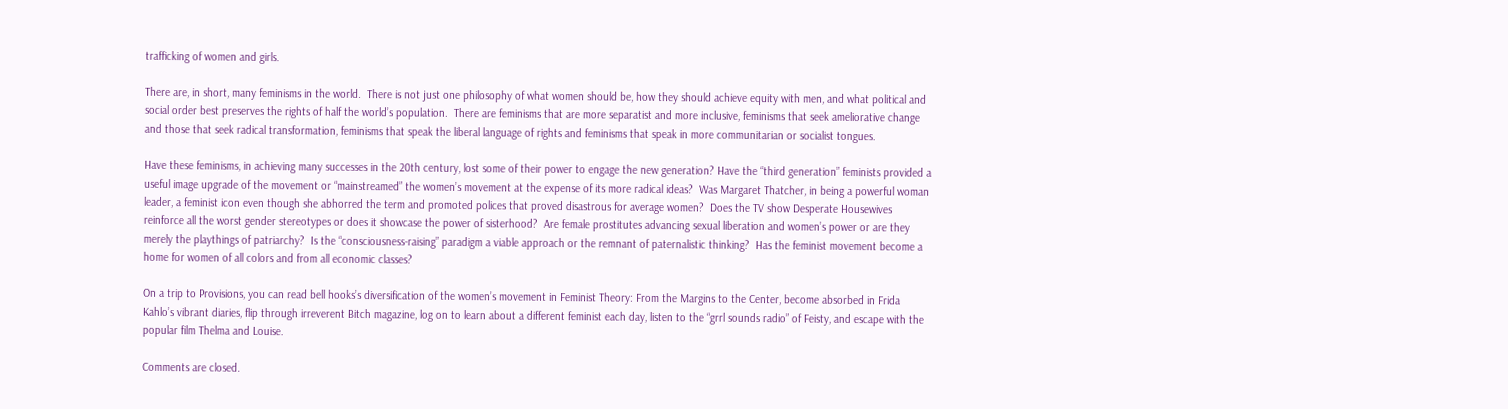trafficking of women and girls.

There are, in short, many feminisms in the world.  There is not just one philosophy of what women should be, how they should achieve equity with men, and what political and social order best preserves the rights of half the world’s population.  There are feminisms that are more separatist and more inclusive, feminisms that seek ameliorative change and those that seek radical transformation, feminisms that speak the liberal language of rights and feminisms that speak in more communitarian or socialist tongues.

Have these feminisms, in achieving many successes in the 20th century, lost some of their power to engage the new generation? Have the “third generation” feminists provided a useful image upgrade of the movement or “mainstreamed” the women’s movement at the expense of its more radical ideas?  Was Margaret Thatcher, in being a powerful woman leader, a feminist icon even though she abhorred the term and promoted polices that proved disastrous for average women?  Does the TV show Desperate Housewives reinforce all the worst gender stereotypes or does it showcase the power of sisterhood?  Are female prostitutes advancing sexual liberation and women’s power or are they merely the playthings of patriarchy?  Is the “consciousness-raising” paradigm a viable approach or the remnant of paternalistic thinking?  Has the feminist movement become a home for women of all colors and from all economic classes?

On a trip to Provisions, you can read bell hooks’s diversification of the women’s movement in Feminist Theory: From the Margins to the Center, become absorbed in Frida Kahlo’s vibrant diaries, flip through irreverent Bitch magazine, log on to learn about a different feminist each day, listen to the “grrl sounds radio” of Feisty, and escape with the popular film Thelma and Louise.

Comments are closed.